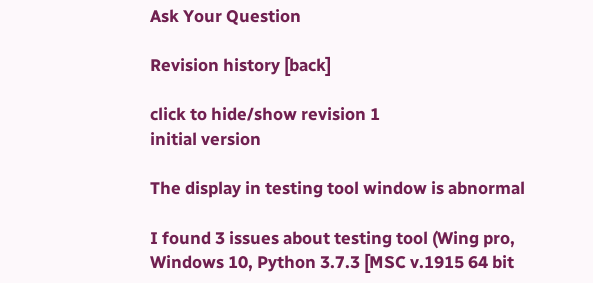Ask Your Question

Revision history [back]

click to hide/show revision 1
initial version

The display in testing tool window is abnormal

I found 3 issues about testing tool (Wing pro, Windows 10, Python 3.7.3 [MSC v.1915 64 bit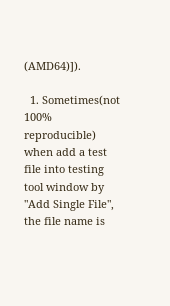(AMD64)]).

  1. Sometimes(not 100% reproducible) when add a test file into testing tool window by "Add Single File", the file name is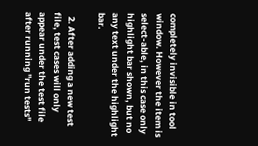completely invisible in tool window. However the item is select-able, in this case only highlight bar shown, but no any text under the highlight bar.

  2. After adding a new test file, test cases will only appear under the test file after running "run tests"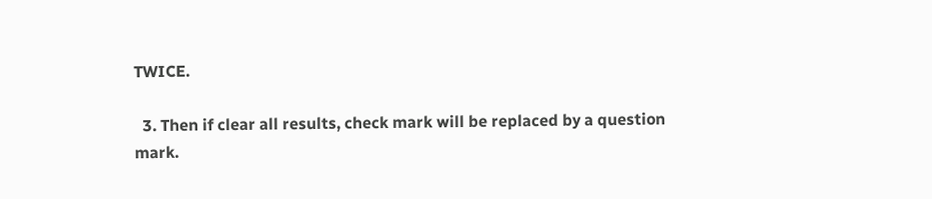TWICE.

  3. Then if clear all results, check mark will be replaced by a question mark.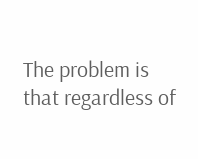The problem is that regardless of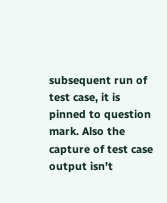subsequent run of test case, it is pinned to question mark. Also the capture of test case output isn't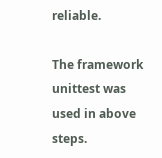reliable.

The framework unittest was used in above steps.